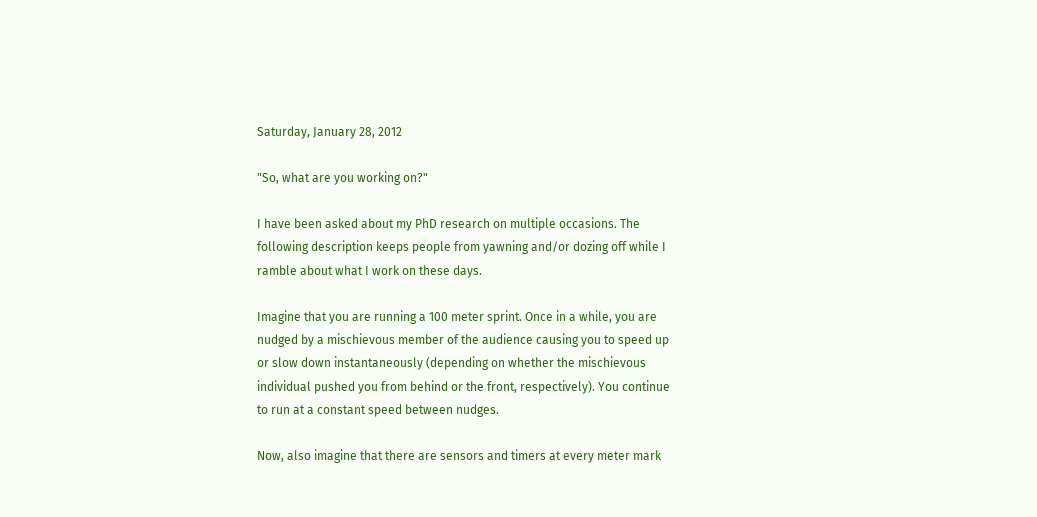Saturday, January 28, 2012

"So, what are you working on?"

I have been asked about my PhD research on multiple occasions. The following description keeps people from yawning and/or dozing off while I ramble about what I work on these days.

Imagine that you are running a 100 meter sprint. Once in a while, you are nudged by a mischievous member of the audience causing you to speed up or slow down instantaneously (depending on whether the mischievous individual pushed you from behind or the front, respectively). You continue to run at a constant speed between nudges.

Now, also imagine that there are sensors and timers at every meter mark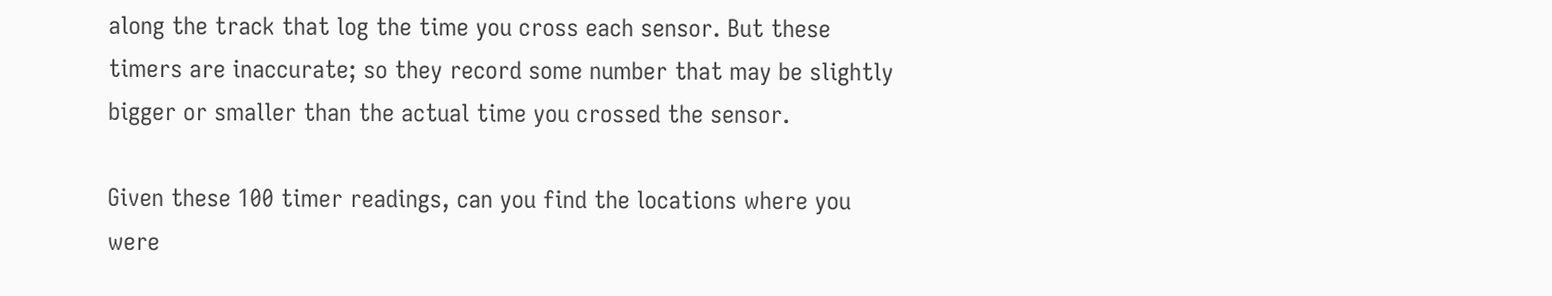along the track that log the time you cross each sensor. But these timers are inaccurate; so they record some number that may be slightly bigger or smaller than the actual time you crossed the sensor.

Given these 100 timer readings, can you find the locations where you were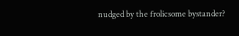nudged by the frolicsome bystander?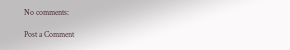No comments:

Post a Comment